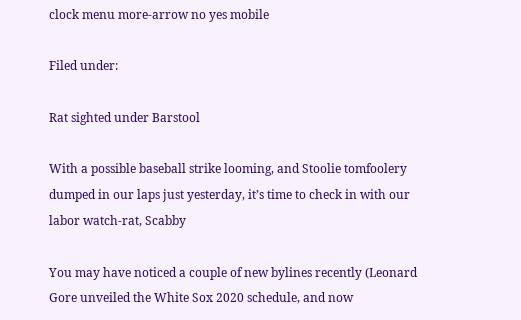clock menu more-arrow no yes mobile

Filed under:

Rat sighted under Barstool

With a possible baseball strike looming, and Stoolie tomfoolery dumped in our laps just yesterday, it’s time to check in with our labor watch-rat, Scabby

You may have noticed a couple of new bylines recently (Leonard Gore unveiled the White Sox 2020 schedule, and now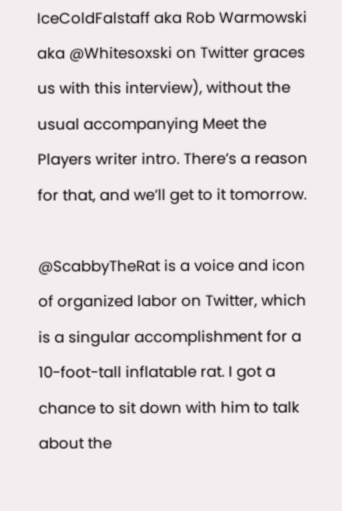IceColdFalstaff aka Rob Warmowski aka @Whitesoxski on Twitter graces us with this interview), without the usual accompanying Meet the Players writer intro. There’s a reason for that, and we’ll get to it tomorrow.

@ScabbyTheRat is a voice and icon of organized labor on Twitter, which is a singular accomplishment for a 10-foot-tall inflatable rat. I got a chance to sit down with him to talk about the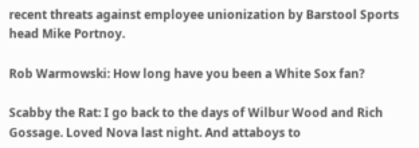recent threats against employee unionization by Barstool Sports head Mike Portnoy.

Rob Warmowski: How long have you been a White Sox fan?

Scabby the Rat: I go back to the days of Wilbur Wood and Rich Gossage. Loved Nova last night. And attaboys to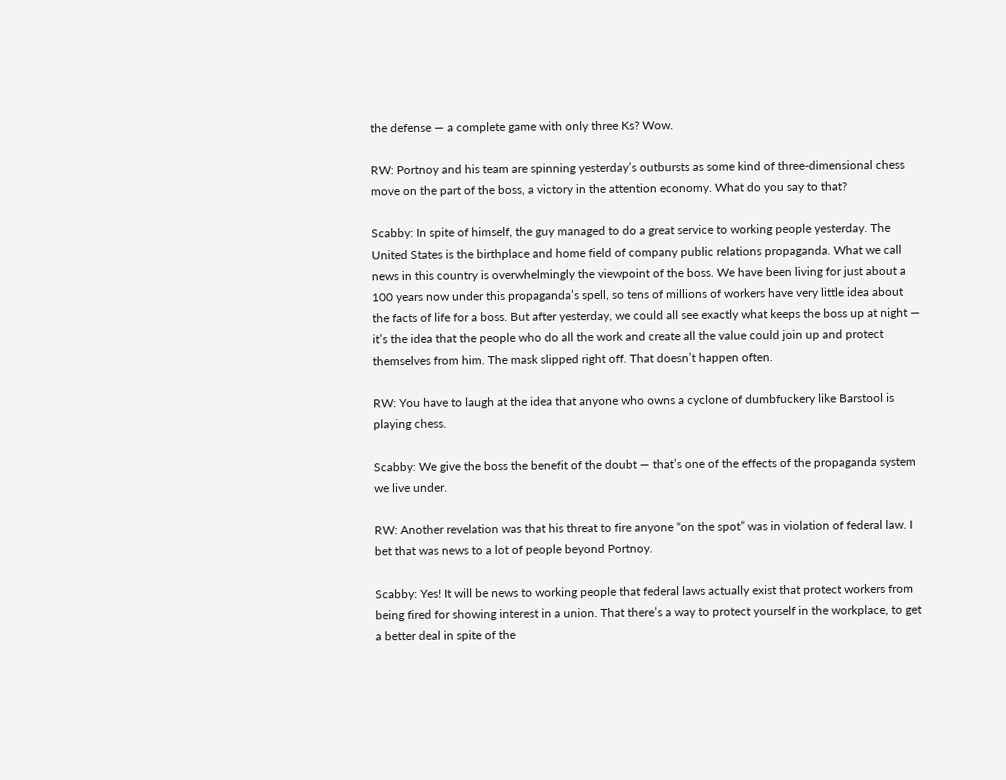the defense — a complete game with only three Ks? Wow.

RW: Portnoy and his team are spinning yesterday’s outbursts as some kind of three-dimensional chess move on the part of the boss, a victory in the attention economy. What do you say to that?

Scabby: In spite of himself, the guy managed to do a great service to working people yesterday. The United States is the birthplace and home field of company public relations propaganda. What we call news in this country is overwhelmingly the viewpoint of the boss. We have been living for just about a 100 years now under this propaganda’s spell, so tens of millions of workers have very little idea about the facts of life for a boss. But after yesterday, we could all see exactly what keeps the boss up at night — it’s the idea that the people who do all the work and create all the value could join up and protect themselves from him. The mask slipped right off. That doesn’t happen often.

RW: You have to laugh at the idea that anyone who owns a cyclone of dumbfuckery like Barstool is playing chess.

Scabby: We give the boss the benefit of the doubt — that’s one of the effects of the propaganda system we live under.

RW: Another revelation was that his threat to fire anyone “on the spot” was in violation of federal law. I bet that was news to a lot of people beyond Portnoy.

Scabby: Yes! It will be news to working people that federal laws actually exist that protect workers from being fired for showing interest in a union. That there’s a way to protect yourself in the workplace, to get a better deal in spite of the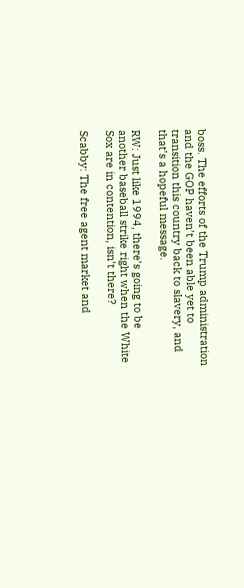boss. The efforts of the Trump administration and the GOP haven’t been able yet to transition this country back to slavery, and that’s a hopeful message.

RW: Just like 1994, there’s going to be another baseball strike right when the White Sox are in contention, isn’t there?

Scabby: The free agent market and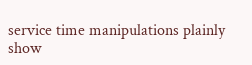service time manipulations plainly show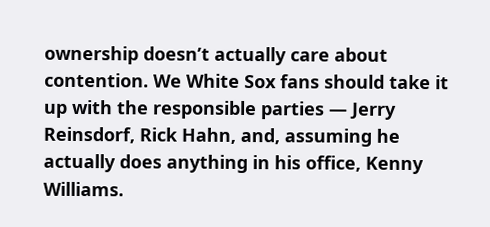ownership doesn’t actually care about contention. We White Sox fans should take it up with the responsible parties — Jerry Reinsdorf, Rick Hahn, and, assuming he actually does anything in his office, Kenny Williams.